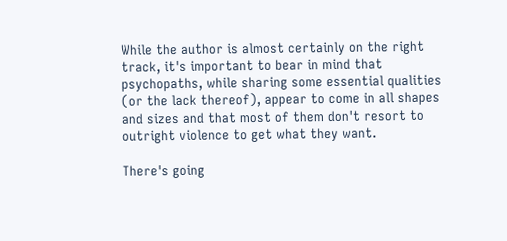While the author is almost certainly on the right track, it's important to bear in mind that psychopaths, while sharing some essential qualities (or the lack thereof), appear to come in all shapes and sizes and that most of them don't resort to outright violence to get what they want.

There's going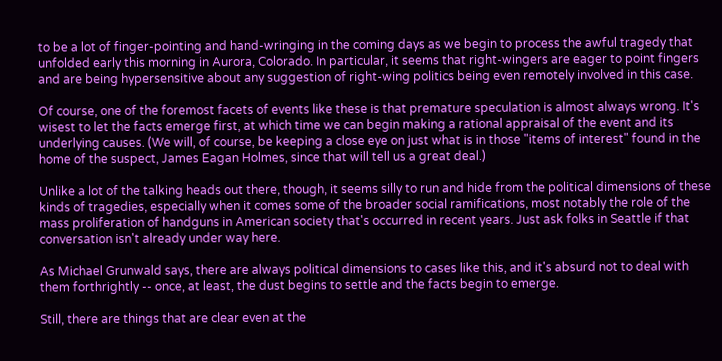to be a lot of finger-pointing and hand-wringing in the coming days as we begin to process the awful tragedy that unfolded early this morning in Aurora, Colorado. In particular, it seems that right-wingers are eager to point fingers and are being hypersensitive about any suggestion of right-wing politics being even remotely involved in this case.

Of course, one of the foremost facets of events like these is that premature speculation is almost always wrong. It's wisest to let the facts emerge first, at which time we can begin making a rational appraisal of the event and its underlying causes. (We will, of course, be keeping a close eye on just what is in those "items of interest" found in the home of the suspect, James Eagan Holmes, since that will tell us a great deal.)

Unlike a lot of the talking heads out there, though, it seems silly to run and hide from the political dimensions of these kinds of tragedies, especially when it comes some of the broader social ramifications, most notably the role of the mass proliferation of handguns in American society that's occurred in recent years. Just ask folks in Seattle if that conversation isn't already under way here.

As Michael Grunwald says, there are always political dimensions to cases like this, and it's absurd not to deal with them forthrightly -- once, at least, the dust begins to settle and the facts begin to emerge.

Still, there are things that are clear even at the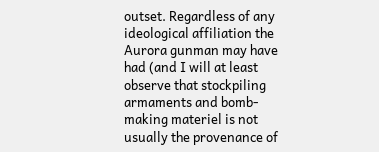outset. Regardless of any ideological affiliation the Aurora gunman may have had (and I will at least observe that stockpiling armaments and bomb-making materiel is not usually the provenance of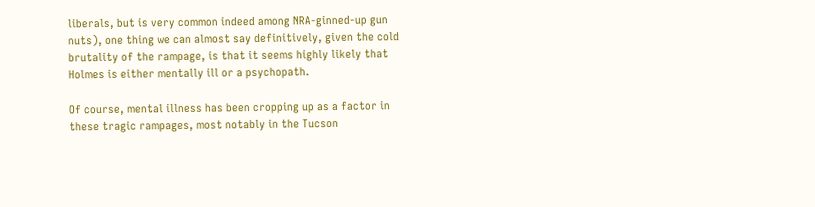liberals, but is very common indeed among NRA-ginned-up gun nuts), one thing we can almost say definitively, given the cold brutality of the rampage, is that it seems highly likely that Holmes is either mentally ill or a psychopath.

Of course, mental illness has been cropping up as a factor in these tragic rampages, most notably in the Tucson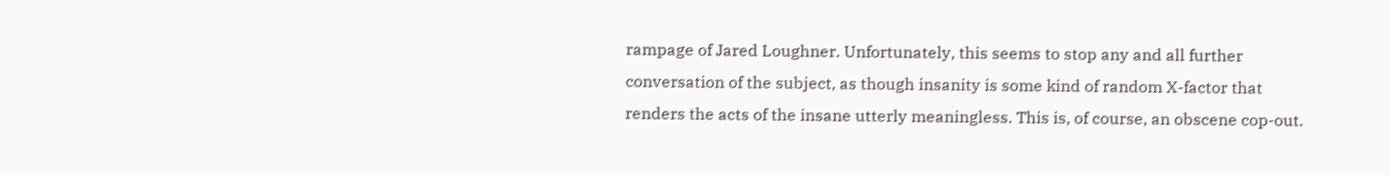rampage of Jared Loughner. Unfortunately, this seems to stop any and all further conversation of the subject, as though insanity is some kind of random X-factor that renders the acts of the insane utterly meaningless. This is, of course, an obscene cop-out.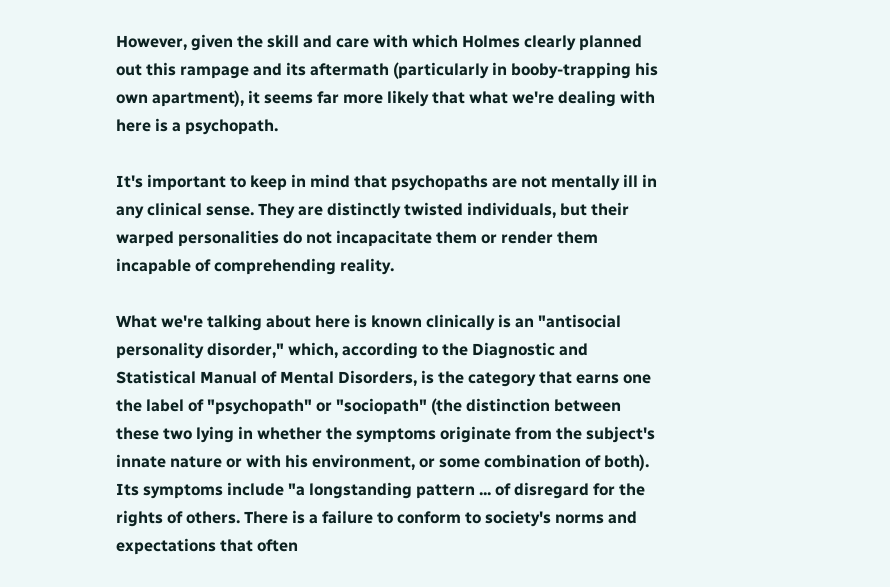However, given the skill and care with which Holmes clearly planned out this rampage and its aftermath (particularly in booby-trapping his own apartment), it seems far more likely that what we're dealing with here is a psychopath.

It's important to keep in mind that psychopaths are not mentally ill in any clinical sense. They are distinctly twisted individuals, but their warped personalities do not incapacitate them or render them incapable of comprehending reality.

What we're talking about here is known clinically is an "antisocial personality disorder," which, according to the Diagnostic and Statistical Manual of Mental Disorders, is the category that earns one the label of "psychopath" or "sociopath" (the distinction between these two lying in whether the symptoms originate from the subject's innate nature or with his environment, or some combination of both). Its symptoms include "a longstanding pattern ... of disregard for the rights of others. There is a failure to conform to society's norms and expectations that often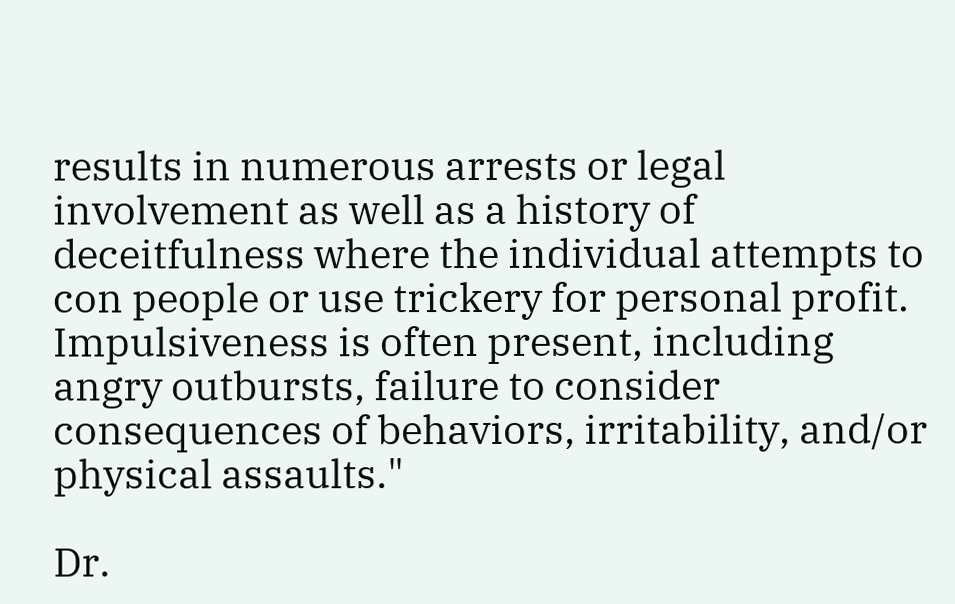results in numerous arrests or legal involvement as well as a history of deceitfulness where the individual attempts to con people or use trickery for personal profit. Impulsiveness is often present, including angry outbursts, failure to consider consequences of behaviors, irritability, and/or physical assaults."

Dr.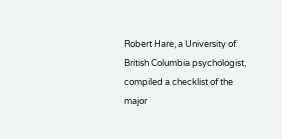Robert Hare, a University of British Columbia psychologist, compiled a checklist of the major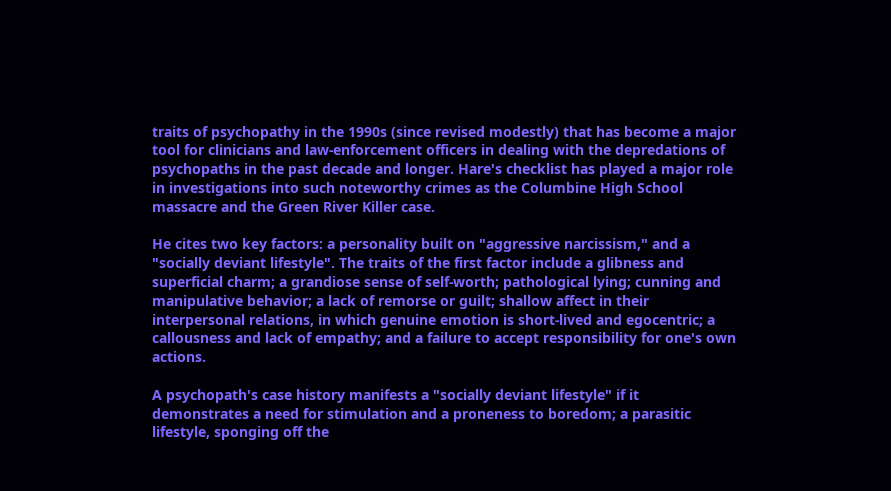traits of psychopathy in the 1990s (since revised modestly) that has become a major tool for clinicians and law-enforcement officers in dealing with the depredations of psychopaths in the past decade and longer. Hare's checklist has played a major role in investigations into such noteworthy crimes as the Columbine High School massacre and the Green River Killer case.

He cites two key factors: a personality built on "aggressive narcissism," and a "socially deviant lifestyle". The traits of the first factor include a glibness and superficial charm; a grandiose sense of self-worth; pathological lying; cunning and manipulative behavior; a lack of remorse or guilt; shallow affect in their interpersonal relations, in which genuine emotion is short-lived and egocentric; a callousness and lack of empathy; and a failure to accept responsibility for one's own actions.

A psychopath's case history manifests a "socially deviant lifestyle" if it demonstrates a need for stimulation and a proneness to boredom; a parasitic lifestyle, sponging off the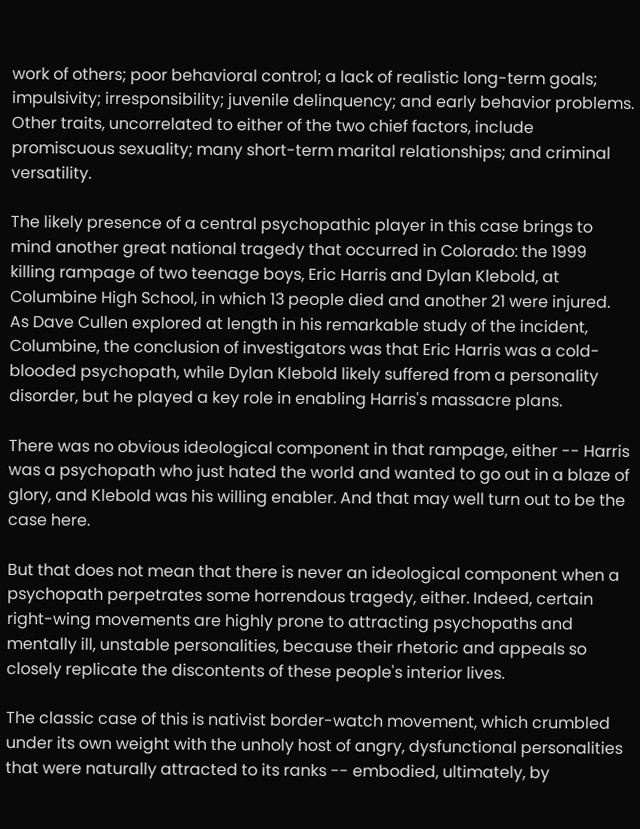work of others; poor behavioral control; a lack of realistic long-term goals; impulsivity; irresponsibility; juvenile delinquency; and early behavior problems. Other traits, uncorrelated to either of the two chief factors, include promiscuous sexuality; many short-term marital relationships; and criminal versatility.

The likely presence of a central psychopathic player in this case brings to mind another great national tragedy that occurred in Colorado: the 1999 killing rampage of two teenage boys, Eric Harris and Dylan Klebold, at Columbine High School, in which 13 people died and another 21 were injured. As Dave Cullen explored at length in his remarkable study of the incident, Columbine, the conclusion of investigators was that Eric Harris was a cold-blooded psychopath, while Dylan Klebold likely suffered from a personality disorder, but he played a key role in enabling Harris's massacre plans.

There was no obvious ideological component in that rampage, either -- Harris was a psychopath who just hated the world and wanted to go out in a blaze of glory, and Klebold was his willing enabler. And that may well turn out to be the case here.

But that does not mean that there is never an ideological component when a psychopath perpetrates some horrendous tragedy, either. Indeed, certain right-wing movements are highly prone to attracting psychopaths and mentally ill, unstable personalities, because their rhetoric and appeals so closely replicate the discontents of these people's interior lives.

The classic case of this is nativist border-watch movement, which crumbled under its own weight with the unholy host of angry, dysfunctional personalities that were naturally attracted to its ranks -- embodied, ultimately, by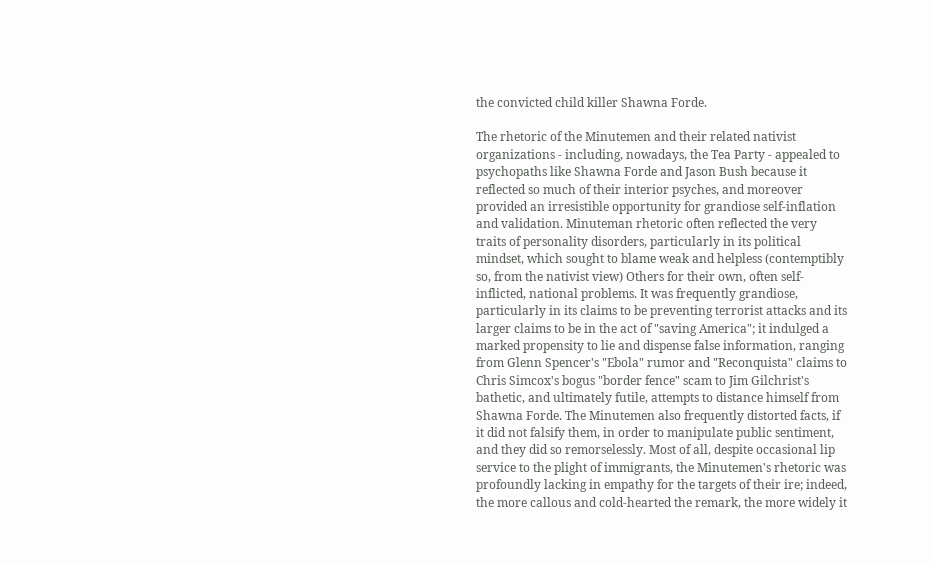the convicted child killer Shawna Forde.

The rhetoric of the Minutemen and their related nativist organizations - including, nowadays, the Tea Party - appealed to psychopaths like Shawna Forde and Jason Bush because it reflected so much of their interior psyches, and moreover provided an irresistible opportunity for grandiose self-inflation and validation. Minuteman rhetoric often reflected the very traits of personality disorders, particularly in its political mindset, which sought to blame weak and helpless (contemptibly so, from the nativist view) Others for their own, often self-inflicted, national problems. It was frequently grandiose, particularly in its claims to be preventing terrorist attacks and its larger claims to be in the act of "saving America"; it indulged a marked propensity to lie and dispense false information, ranging from Glenn Spencer's "Ebola" rumor and "Reconquista" claims to Chris Simcox's bogus "border fence" scam to Jim Gilchrist's bathetic, and ultimately futile, attempts to distance himself from Shawna Forde. The Minutemen also frequently distorted facts, if it did not falsify them, in order to manipulate public sentiment, and they did so remorselessly. Most of all, despite occasional lip service to the plight of immigrants, the Minutemen's rhetoric was profoundly lacking in empathy for the targets of their ire; indeed, the more callous and cold-hearted the remark, the more widely it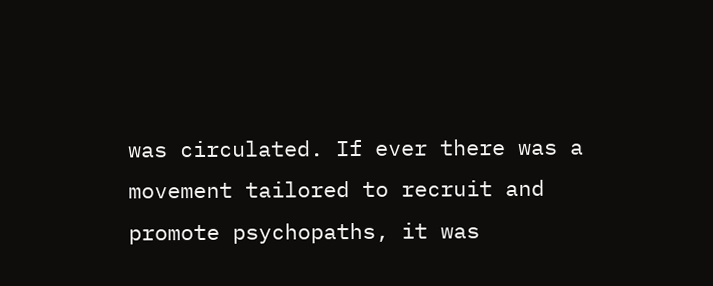was circulated. If ever there was a movement tailored to recruit and promote psychopaths, it was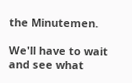the Minutemen.

We'll have to wait and see what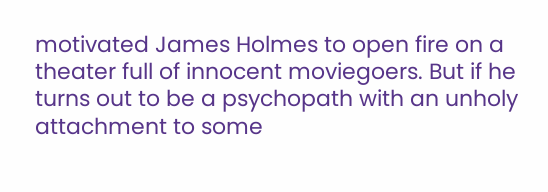motivated James Holmes to open fire on a theater full of innocent moviegoers. But if he turns out to be a psychopath with an unholy attachment to some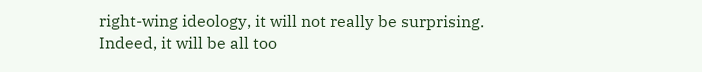right-wing ideology, it will not really be surprising. Indeed, it will be all too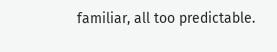familiar, all too predictable.